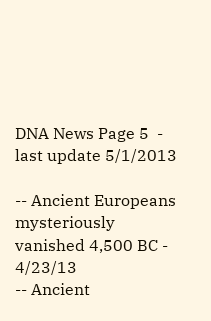DNA News Page 5  -  last update 5/1/2013

-- Ancient Europeans mysteriously vanished 4,500 BC - 4/23/13
-- Ancient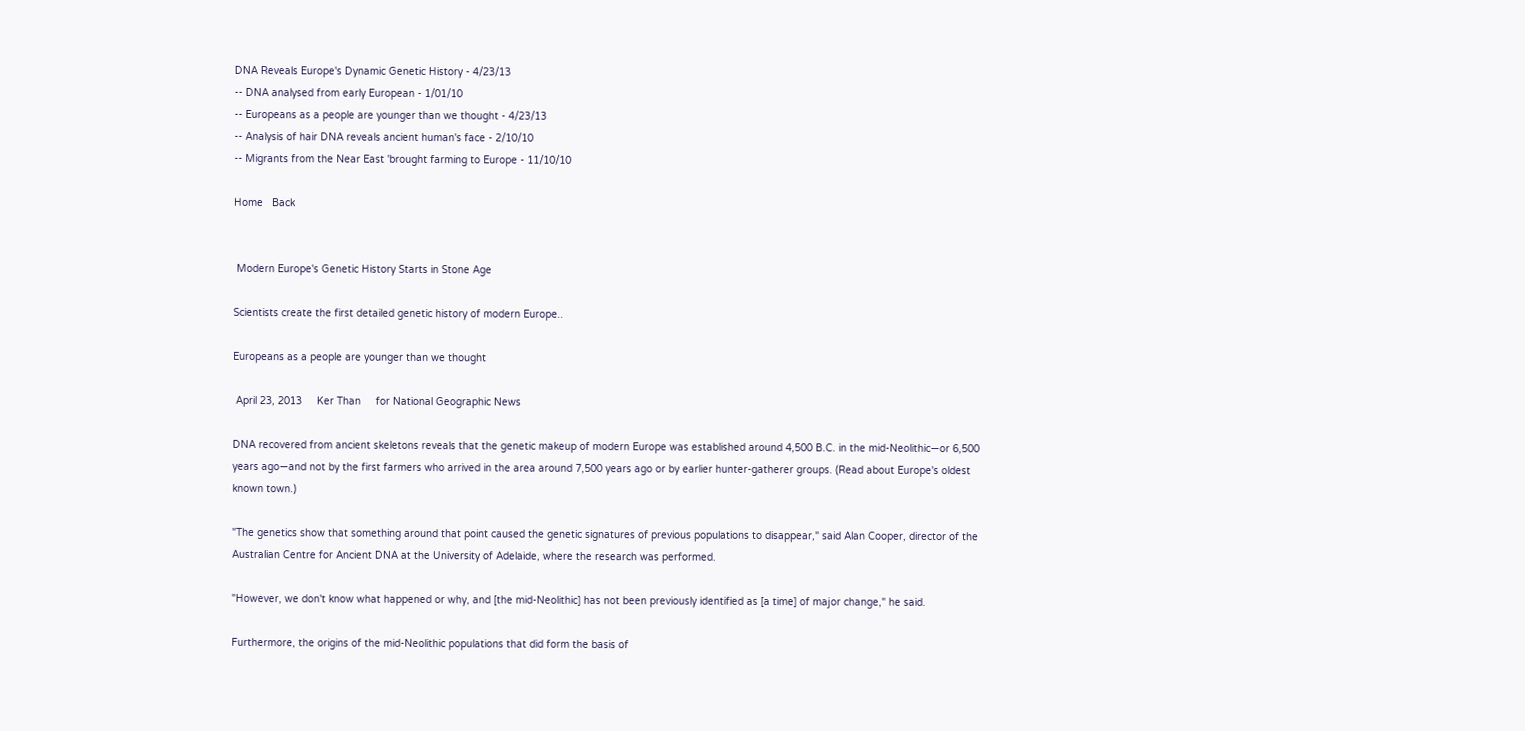DNA Reveals Europe's Dynamic Genetic History - 4/23/13
-- DNA analysed from early European - 1/01/10
-- Europeans as a people are younger than we thought - 4/23/13
-- Analysis of hair DNA reveals ancient human's face - 2/10/10
-- Migrants from the Near East 'brought farming to Europe - 11/10/10

Home   Back


 Modern Europe's Genetic History Starts in Stone Age

Scientists create the first detailed genetic history of modern Europe..

Europeans as a people are younger than we thought

 April 23, 2013     Ker Than     for National Geographic News

DNA recovered from ancient skeletons reveals that the genetic makeup of modern Europe was established around 4,500 B.C. in the mid-Neolithic—or 6,500 years ago—and not by the first farmers who arrived in the area around 7,500 years ago or by earlier hunter-gatherer groups. (Read about Europe's oldest known town.)

"The genetics show that something around that point caused the genetic signatures of previous populations to disappear," said Alan Cooper, director of the Australian Centre for Ancient DNA at the University of Adelaide, where the research was performed.

"However, we don't know what happened or why, and [the mid-Neolithic] has not been previously identified as [a time] of major change," he said.

Furthermore, the origins of the mid-Neolithic populations that did form the basis of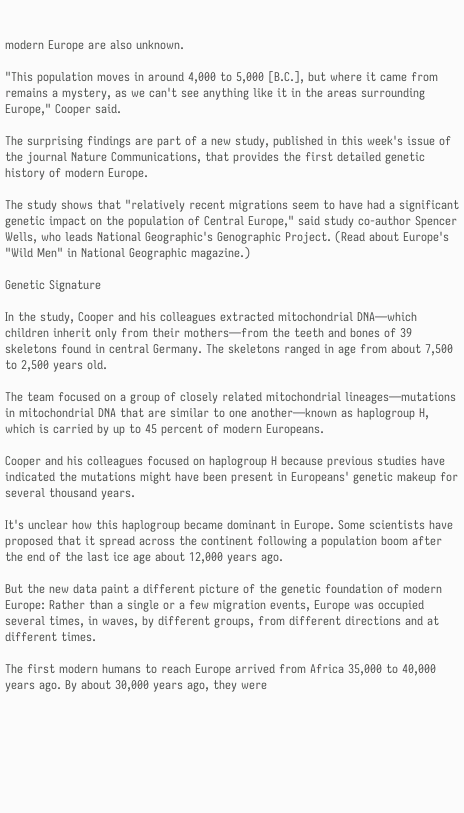modern Europe are also unknown.

"This population moves in around 4,000 to 5,000 [B.C.], but where it came from remains a mystery, as we can't see anything like it in the areas surrounding Europe," Cooper said.

The surprising findings are part of a new study, published in this week's issue of the journal Nature Communications, that provides the first detailed genetic history of modern Europe.

The study shows that "relatively recent migrations seem to have had a significant genetic impact on the population of Central Europe," said study co-author Spencer Wells, who leads National Geographic's Genographic Project. (Read about Europe's "Wild Men" in National Geographic magazine.)

Genetic Signature

In the study, Cooper and his colleagues extracted mitochondrial DNA—which children inherit only from their mothers—from the teeth and bones of 39 skeletons found in central Germany. The skeletons ranged in age from about 7,500 to 2,500 years old.

The team focused on a group of closely related mitochondrial lineages—mutations in mitochondrial DNA that are similar to one another—known as haplogroup H, which is carried by up to 45 percent of modern Europeans.

Cooper and his colleagues focused on haplogroup H because previous studies have indicated the mutations might have been present in Europeans' genetic makeup for several thousand years.

It's unclear how this haplogroup became dominant in Europe. Some scientists have proposed that it spread across the continent following a population boom after the end of the last ice age about 12,000 years ago.

But the new data paint a different picture of the genetic foundation of modern Europe: Rather than a single or a few migration events, Europe was occupied several times, in waves, by different groups, from different directions and at different times.

The first modern humans to reach Europe arrived from Africa 35,000 to 40,000 years ago. By about 30,000 years ago, they were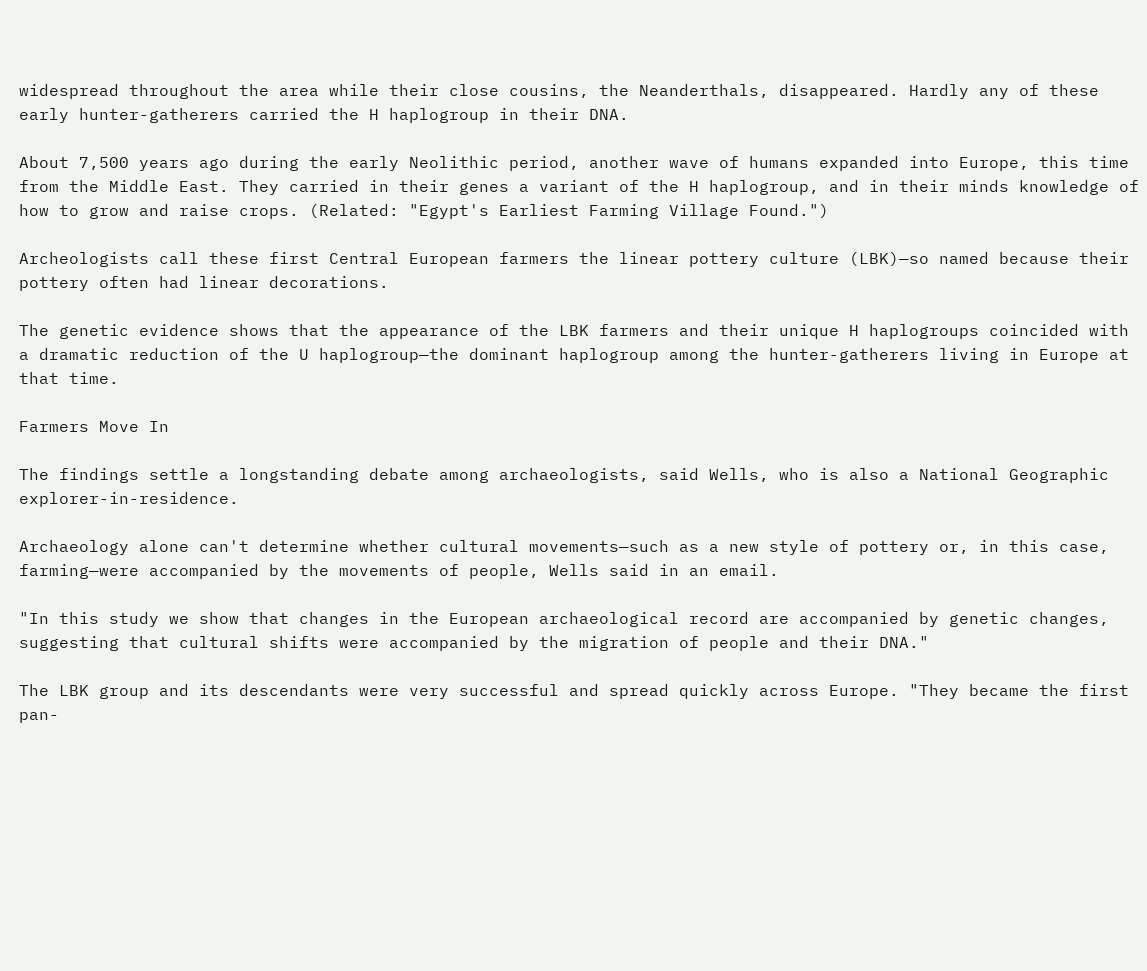widespread throughout the area while their close cousins, the Neanderthals, disappeared. Hardly any of these early hunter-gatherers carried the H haplogroup in their DNA.

About 7,500 years ago during the early Neolithic period, another wave of humans expanded into Europe, this time from the Middle East. They carried in their genes a variant of the H haplogroup, and in their minds knowledge of how to grow and raise crops. (Related: "Egypt's Earliest Farming Village Found.")

Archeologists call these first Central European farmers the linear pottery culture (LBK)—so named because their pottery often had linear decorations.

The genetic evidence shows that the appearance of the LBK farmers and their unique H haplogroups coincided with a dramatic reduction of the U haplogroup—the dominant haplogroup among the hunter-gatherers living in Europe at that time.

Farmers Move In

The findings settle a longstanding debate among archaeologists, said Wells, who is also a National Geographic explorer-in-residence.

Archaeology alone can't determine whether cultural movements—such as a new style of pottery or, in this case, farming—were accompanied by the movements of people, Wells said in an email.

"In this study we show that changes in the European archaeological record are accompanied by genetic changes, suggesting that cultural shifts were accompanied by the migration of people and their DNA."

The LBK group and its descendants were very successful and spread quickly across Europe. "They became the first pan-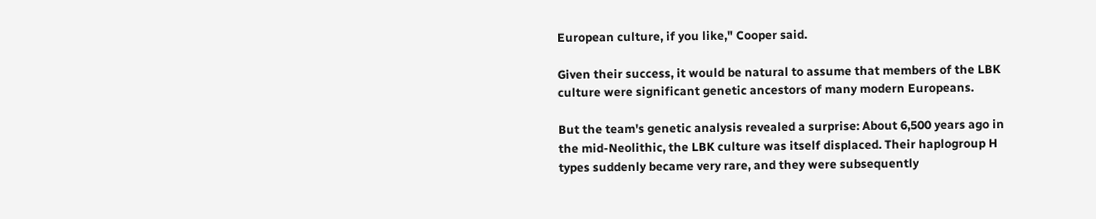European culture, if you like," Cooper said.

Given their success, it would be natural to assume that members of the LBK culture were significant genetic ancestors of many modern Europeans.

But the team's genetic analysis revealed a surprise: About 6,500 years ago in the mid-Neolithic, the LBK culture was itself displaced. Their haplogroup H types suddenly became very rare, and they were subsequently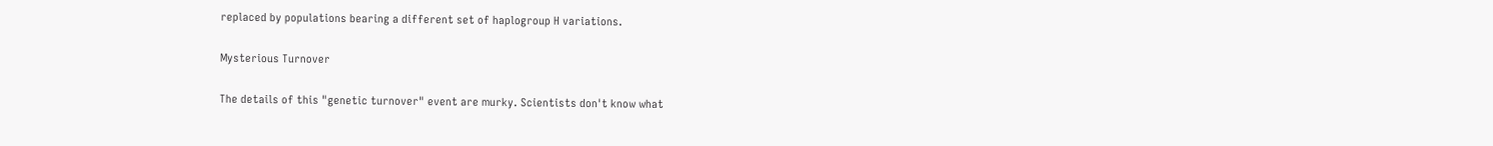replaced by populations bearing a different set of haplogroup H variations.

Mysterious Turnover

The details of this "genetic turnover" event are murky. Scientists don't know what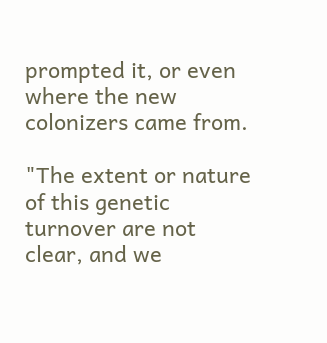prompted it, or even where the new colonizers came from.

"The extent or nature of this genetic turnover are not clear, and we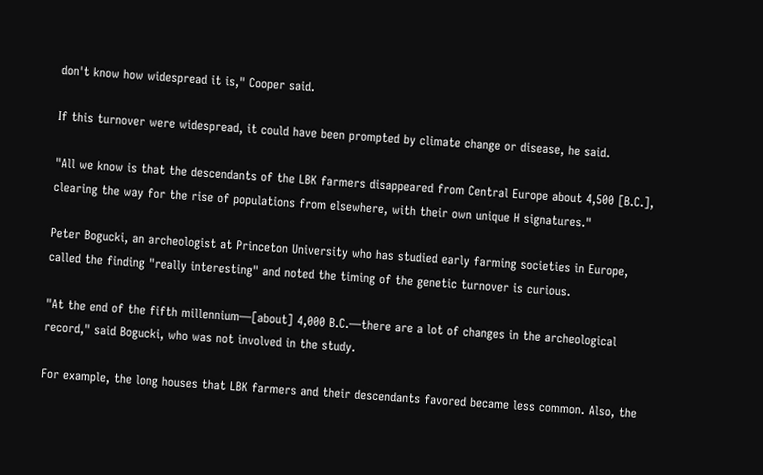don't know how widespread it is," Cooper said.

If this turnover were widespread, it could have been prompted by climate change or disease, he said.

"All we know is that the descendants of the LBK farmers disappeared from Central Europe about 4,500 [B.C.], clearing the way for the rise of populations from elsewhere, with their own unique H signatures."

Peter Bogucki, an archeologist at Princeton University who has studied early farming societies in Europe, called the finding "really interesting" and noted the timing of the genetic turnover is curious.

"At the end of the fifth millennium—[about] 4,000 B.C.—there are a lot of changes in the archeological record," said Bogucki, who was not involved in the study.

For example, the long houses that LBK farmers and their descendants favored became less common. Also, the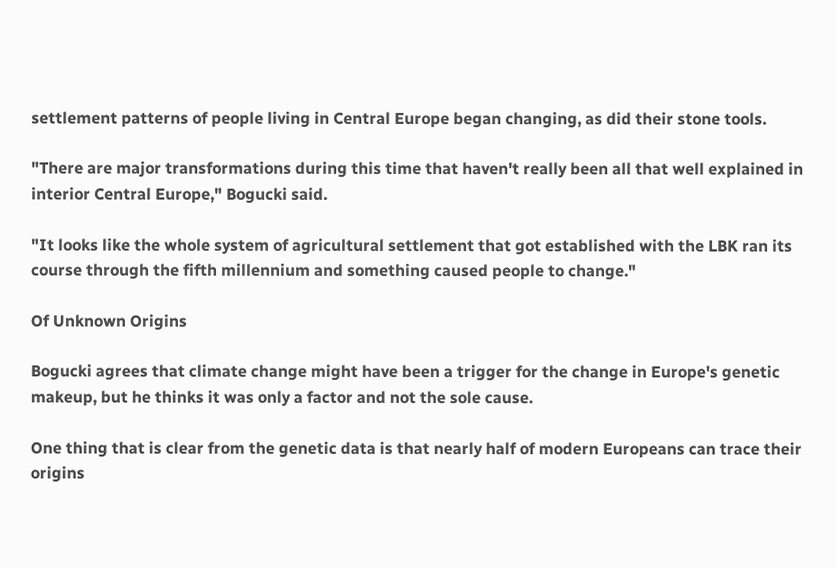settlement patterns of people living in Central Europe began changing, as did their stone tools.

"There are major transformations during this time that haven't really been all that well explained in interior Central Europe," Bogucki said.

"It looks like the whole system of agricultural settlement that got established with the LBK ran its course through the fifth millennium and something caused people to change."

Of Unknown Origins

Bogucki agrees that climate change might have been a trigger for the change in Europe's genetic makeup, but he thinks it was only a factor and not the sole cause.

One thing that is clear from the genetic data is that nearly half of modern Europeans can trace their origins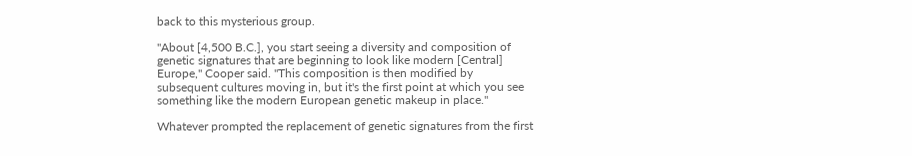back to this mysterious group.

"About [4,500 B.C.], you start seeing a diversity and composition of genetic signatures that are beginning to look like modern [Central] Europe," Cooper said. "This composition is then modified by subsequent cultures moving in, but it's the first point at which you see something like the modern European genetic makeup in place."

Whatever prompted the replacement of genetic signatures from the first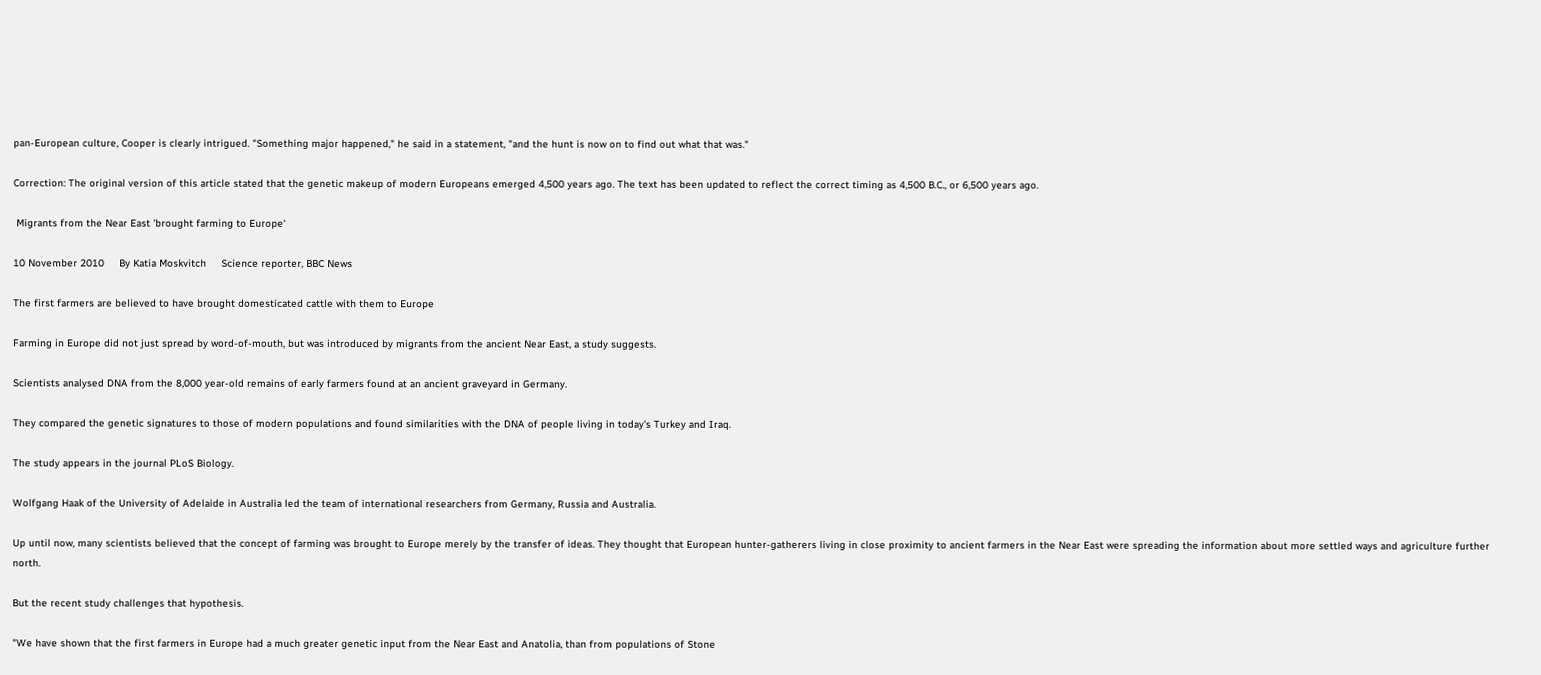pan-European culture, Cooper is clearly intrigued. "Something major happened," he said in a statement, "and the hunt is now on to find out what that was."

Correction: The original version of this article stated that the genetic makeup of modern Europeans emerged 4,500 years ago. The text has been updated to reflect the correct timing as 4,500 B.C., or 6,500 years ago.

 Migrants from the Near East 'brought farming to Europe'

10 November 2010     By Katia Moskvitch     Science reporter, BBC News

The first farmers are believed to have brought domesticated cattle with them to Europe

Farming in Europe did not just spread by word-of-mouth, but was introduced by migrants from the ancient Near East, a study suggests.

Scientists analysed DNA from the 8,000 year-old remains of early farmers found at an ancient graveyard in Germany.

They compared the genetic signatures to those of modern populations and found similarities with the DNA of people living in today's Turkey and Iraq.

The study appears in the journal PLoS Biology.

Wolfgang Haak of the University of Adelaide in Australia led the team of international researchers from Germany, Russia and Australia.

Up until now, many scientists believed that the concept of farming was brought to Europe merely by the transfer of ideas. They thought that European hunter-gatherers living in close proximity to ancient farmers in the Near East were spreading the information about more settled ways and agriculture further north.

But the recent study challenges that hypothesis.

"We have shown that the first farmers in Europe had a much greater genetic input from the Near East and Anatolia, than from populations of Stone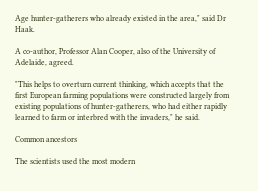Age hunter-gatherers who already existed in the area," said Dr Haak.

A co-author, Professor Alan Cooper, also of the University of Adelaide, agreed.

"This helps to overturn current thinking, which accepts that the first European farming populations were constructed largely from existing populations of hunter-gatherers, who had either rapidly learned to farm or interbred with the invaders," he said.

Common ancestors

The scientists used the most modern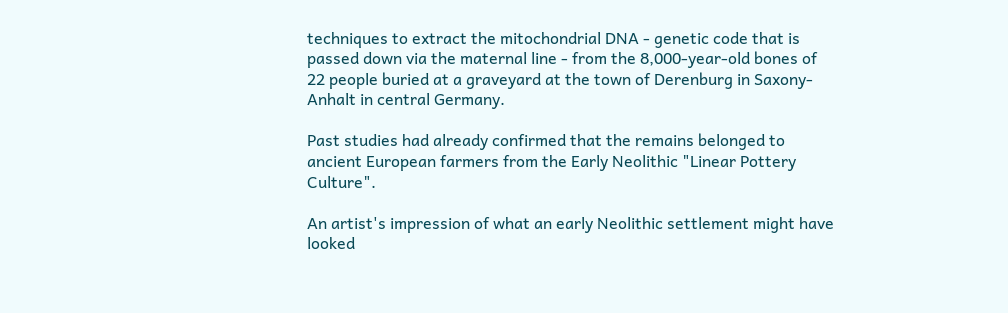techniques to extract the mitochondrial DNA - genetic code that is passed down via the maternal line - from the 8,000-year-old bones of 22 people buried at a graveyard at the town of Derenburg in Saxony-Anhalt in central Germany.

Past studies had already confirmed that the remains belonged to ancient European farmers from the Early Neolithic "Linear Pottery Culture".

An artist's impression of what an early Neolithic settlement might have looked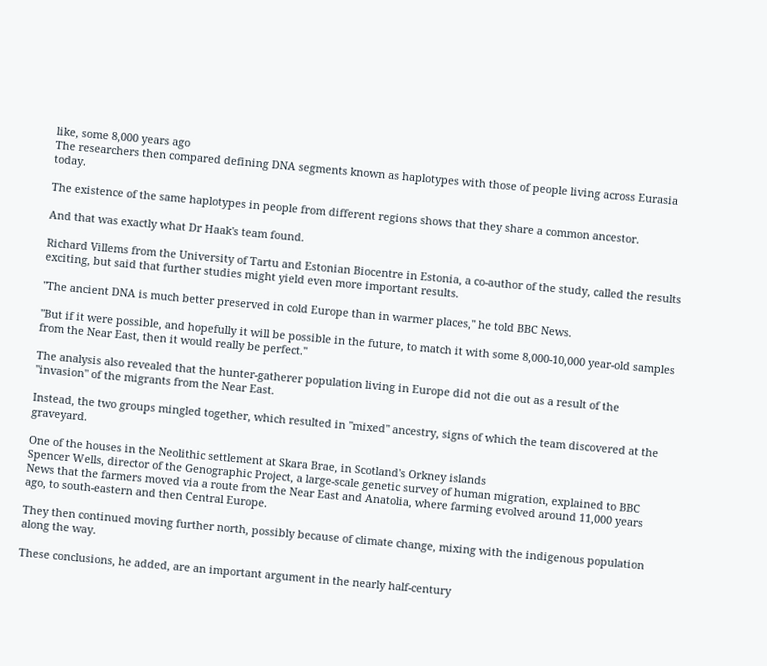like, some 8,000 years ago
The researchers then compared defining DNA segments known as haplotypes with those of people living across Eurasia today.

The existence of the same haplotypes in people from different regions shows that they share a common ancestor.

And that was exactly what Dr Haak's team found.

Richard Villems from the University of Tartu and Estonian Biocentre in Estonia, a co-author of the study, called the results exciting, but said that further studies might yield even more important results.

"The ancient DNA is much better preserved in cold Europe than in warmer places," he told BBC News.

"But if it were possible, and hopefully it will be possible in the future, to match it with some 8,000-10,000 year-old samples from the Near East, then it would really be perfect."

The analysis also revealed that the hunter-gatherer population living in Europe did not die out as a result of the "invasion" of the migrants from the Near East.

Instead, the two groups mingled together, which resulted in "mixed" ancestry, signs of which the team discovered at the graveyard.

One of the houses in the Neolithic settlement at Skara Brae, in Scotland's Orkney islands
Spencer Wells, director of the Genographic Project, a large-scale genetic survey of human migration, explained to BBC News that the farmers moved via a route from the Near East and Anatolia, where farming evolved around 11,000 years ago, to south-eastern and then Central Europe.

They then continued moving further north, possibly because of climate change, mixing with the indigenous population along the way.

These conclusions, he added, are an important argument in the nearly half-century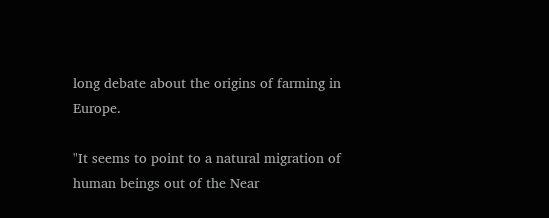long debate about the origins of farming in Europe.

"It seems to point to a natural migration of human beings out of the Near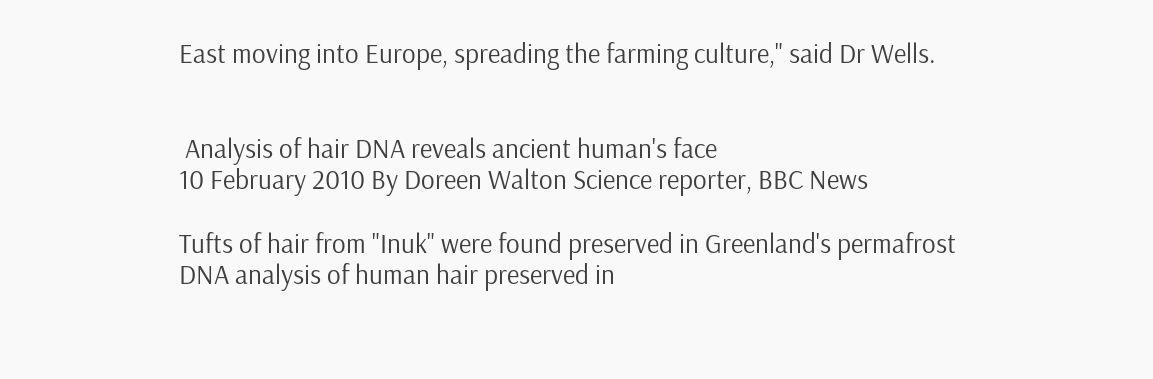East moving into Europe, spreading the farming culture," said Dr Wells.


 Analysis of hair DNA reveals ancient human's face
10 February 2010 By Doreen Walton Science reporter, BBC News

Tufts of hair from "Inuk" were found preserved in Greenland's permafrost
DNA analysis of human hair preserved in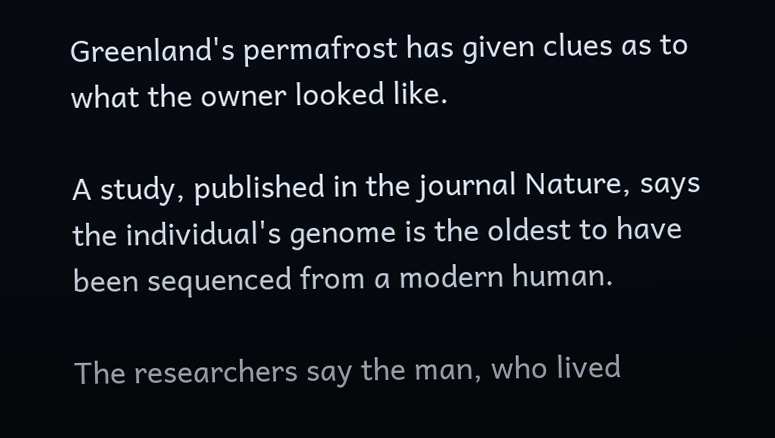Greenland's permafrost has given clues as to what the owner looked like.

A study, published in the journal Nature, says the individual's genome is the oldest to have been sequenced from a modern human.

The researchers say the man, who lived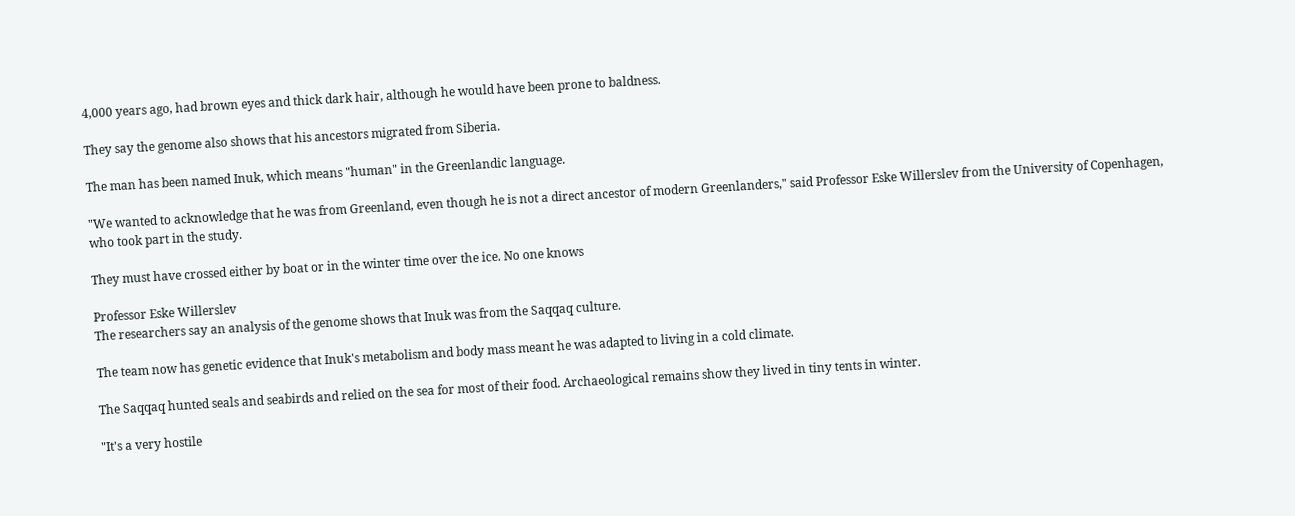4,000 years ago, had brown eyes and thick dark hair, although he would have been prone to baldness.

They say the genome also shows that his ancestors migrated from Siberia.

The man has been named Inuk, which means "human" in the Greenlandic language.

"We wanted to acknowledge that he was from Greenland, even though he is not a direct ancestor of modern Greenlanders," said Professor Eske Willerslev from the University of Copenhagen, who took part in the study.

They must have crossed either by boat or in the winter time over the ice. No one knows

Professor Eske Willerslev
The researchers say an analysis of the genome shows that Inuk was from the Saqqaq culture.

The team now has genetic evidence that Inuk's metabolism and body mass meant he was adapted to living in a cold climate.

The Saqqaq hunted seals and seabirds and relied on the sea for most of their food. Archaeological remains show they lived in tiny tents in winter.

"It's a very hostile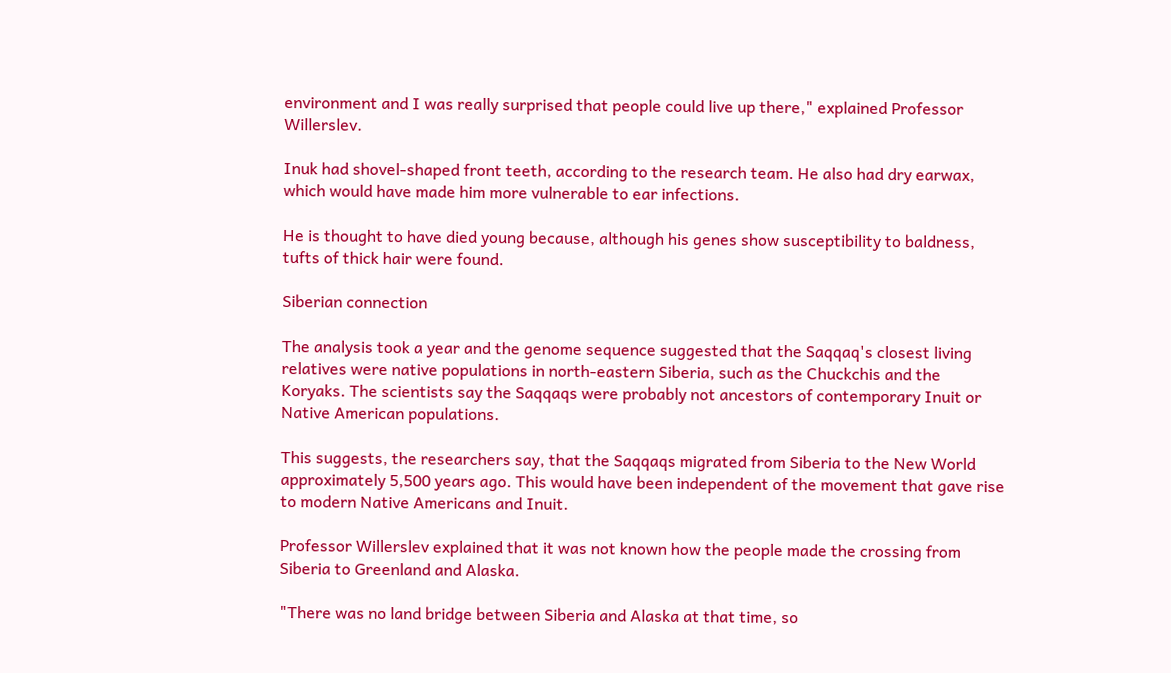environment and I was really surprised that people could live up there," explained Professor Willerslev.

Inuk had shovel-shaped front teeth, according to the research team. He also had dry earwax, which would have made him more vulnerable to ear infections.

He is thought to have died young because, although his genes show susceptibility to baldness, tufts of thick hair were found.

Siberian connection

The analysis took a year and the genome sequence suggested that the Saqqaq's closest living relatives were native populations in north-eastern Siberia, such as the Chuckchis and the Koryaks. The scientists say the Saqqaqs were probably not ancestors of contemporary Inuit or Native American populations.

This suggests, the researchers say, that the Saqqaqs migrated from Siberia to the New World approximately 5,500 years ago. This would have been independent of the movement that gave rise to modern Native Americans and Inuit.

Professor Willerslev explained that it was not known how the people made the crossing from Siberia to Greenland and Alaska.

"There was no land bridge between Siberia and Alaska at that time, so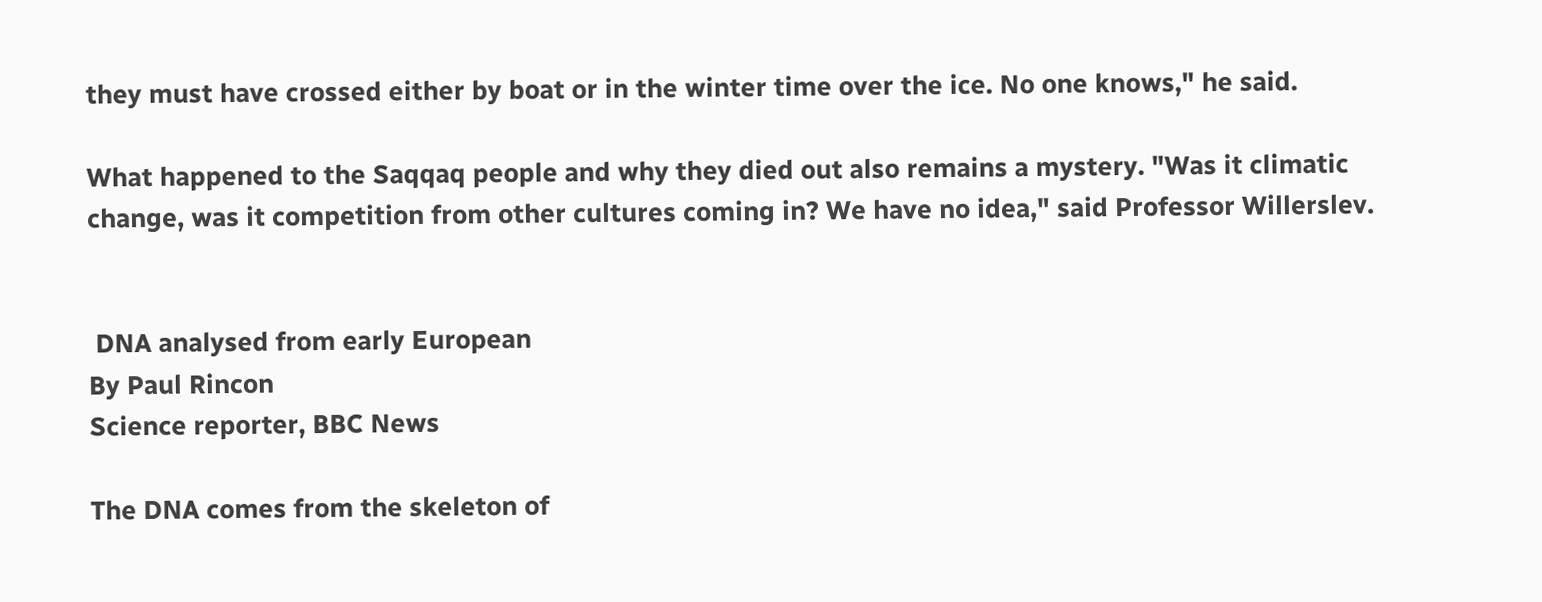they must have crossed either by boat or in the winter time over the ice. No one knows," he said.

What happened to the Saqqaq people and why they died out also remains a mystery. "Was it climatic change, was it competition from other cultures coming in? We have no idea," said Professor Willerslev.


 DNA analysed from early European
By Paul Rincon
Science reporter, BBC News

The DNA comes from the skeleton of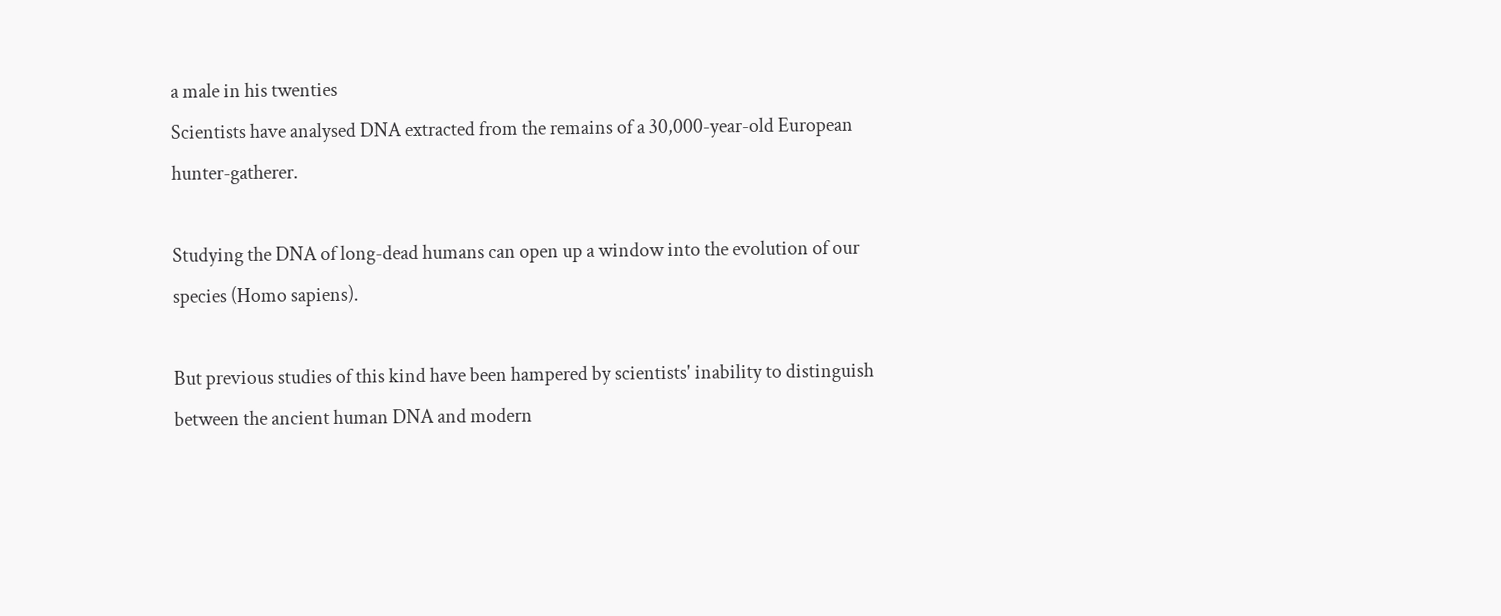a male in his twenties
Scientists have analysed DNA extracted from the remains of a 30,000-year-old European hunter-gatherer.

Studying the DNA of long-dead humans can open up a window into the evolution of our species (Homo sapiens).

But previous studies of this kind have been hampered by scientists' inability to distinguish between the ancient human DNA and modern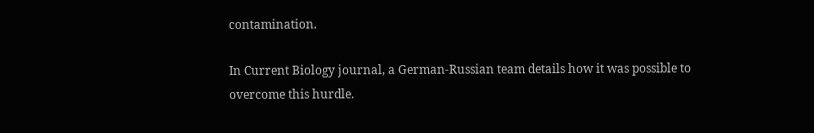contamination.

In Current Biology journal, a German-Russian team details how it was possible to overcome this hurdle.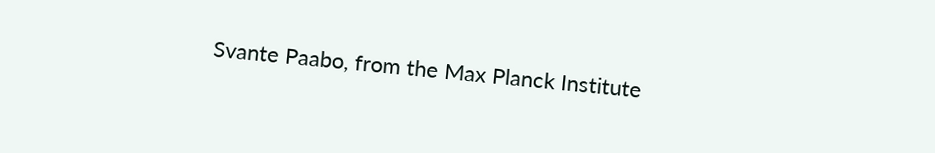Svante Paabo, from the Max Planck Institute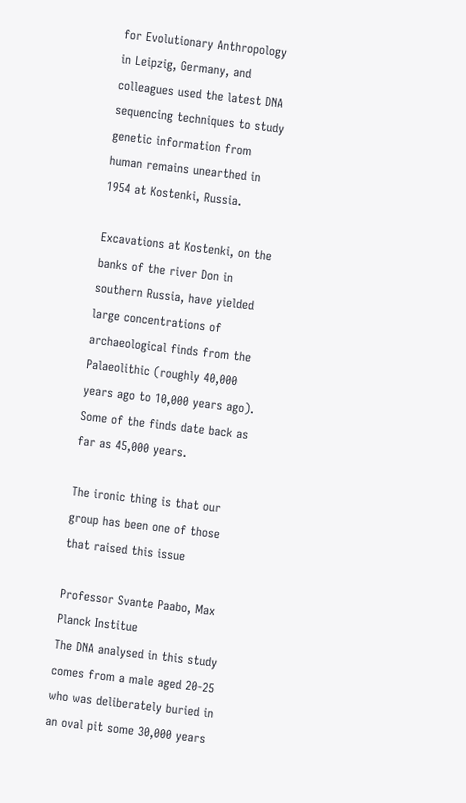for Evolutionary Anthropology in Leipzig, Germany, and colleagues used the latest DNA sequencing techniques to study genetic information from human remains unearthed in 1954 at Kostenki, Russia.

Excavations at Kostenki, on the banks of the river Don in southern Russia, have yielded large concentrations of archaeological finds from the Palaeolithic (roughly 40,000 years ago to 10,000 years ago). Some of the finds date back as far as 45,000 years.

The ironic thing is that our group has been one of those that raised this issue

Professor Svante Paabo, Max Planck Institue
The DNA analysed in this study comes from a male aged 20-25 who was deliberately buried in an oval pit some 30,000 years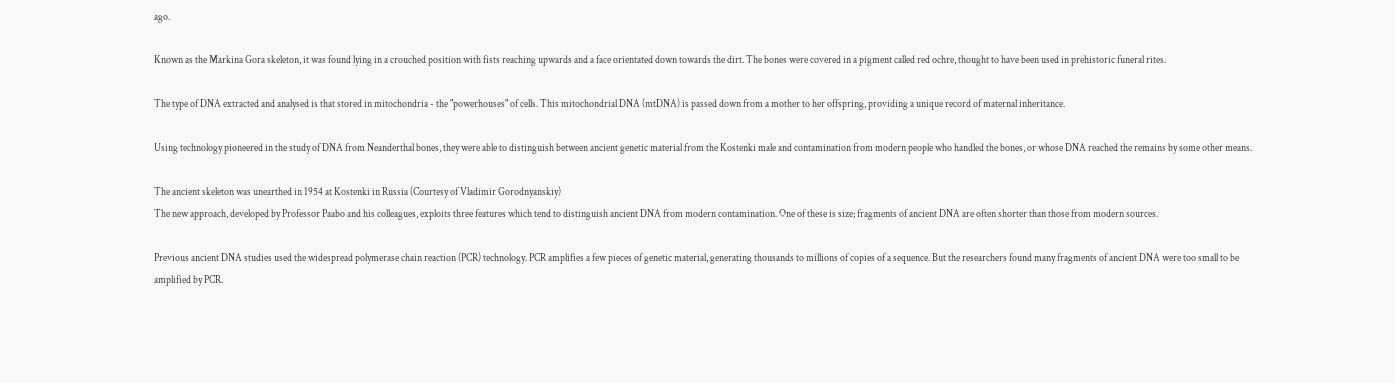ago.

Known as the Markina Gora skeleton, it was found lying in a crouched position with fists reaching upwards and a face orientated down towards the dirt. The bones were covered in a pigment called red ochre, thought to have been used in prehistoric funeral rites.

The type of DNA extracted and analysed is that stored in mitochondria - the "powerhouses" of cells. This mitochondrial DNA (mtDNA) is passed down from a mother to her offspring, providing a unique record of maternal inheritance.

Using technology pioneered in the study of DNA from Neanderthal bones, they were able to distinguish between ancient genetic material from the Kostenki male and contamination from modern people who handled the bones, or whose DNA reached the remains by some other means.

The ancient skeleton was unearthed in 1954 at Kostenki in Russia (Courtesy of Vladimir Gorodnyanskiy)
The new approach, developed by Professor Paabo and his colleagues, exploits three features which tend to distinguish ancient DNA from modern contamination. One of these is size; fragments of ancient DNA are often shorter than those from modern sources.

Previous ancient DNA studies used the widespread polymerase chain reaction (PCR) technology. PCR amplifies a few pieces of genetic material, generating thousands to millions of copies of a sequence. But the researchers found many fragments of ancient DNA were too small to be amplified by PCR.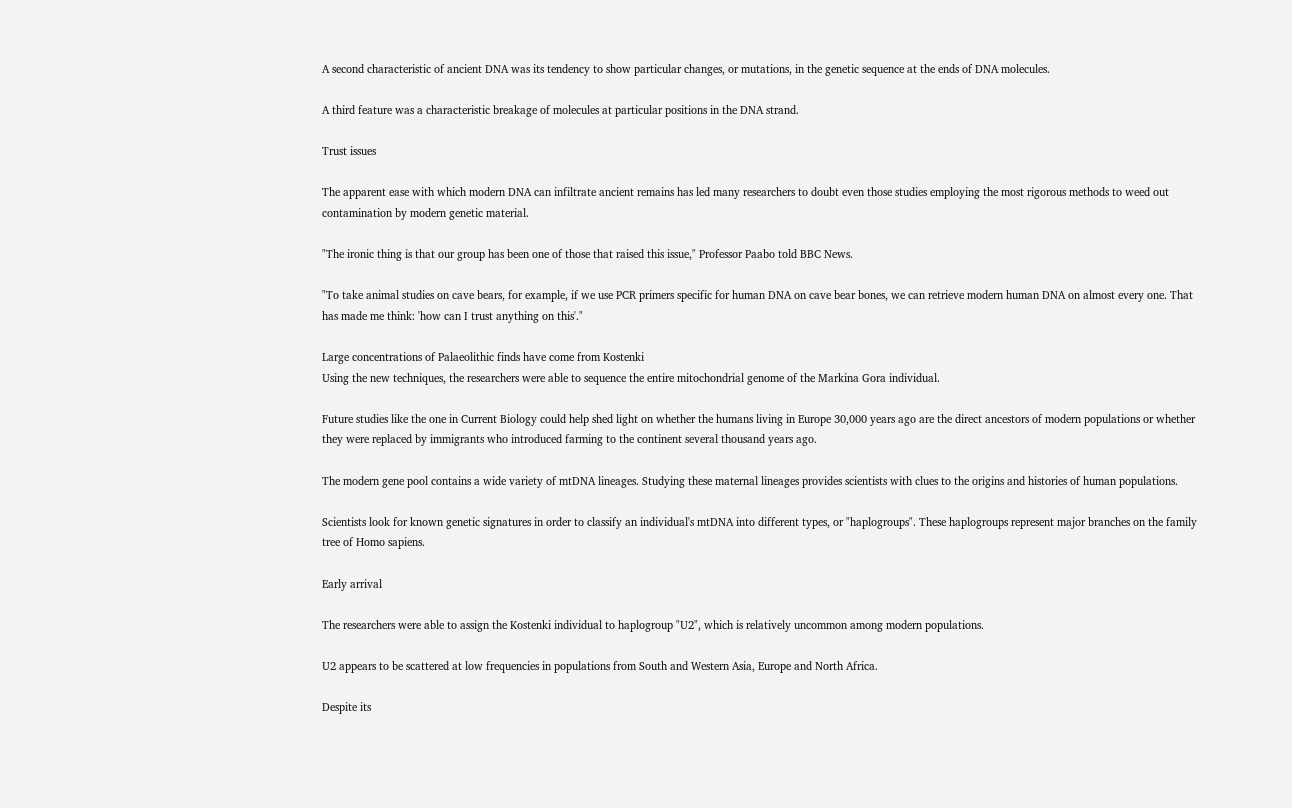A second characteristic of ancient DNA was its tendency to show particular changes, or mutations, in the genetic sequence at the ends of DNA molecules.

A third feature was a characteristic breakage of molecules at particular positions in the DNA strand.

Trust issues

The apparent ease with which modern DNA can infiltrate ancient remains has led many researchers to doubt even those studies employing the most rigorous methods to weed out contamination by modern genetic material.

"The ironic thing is that our group has been one of those that raised this issue," Professor Paabo told BBC News.

"To take animal studies on cave bears, for example, if we use PCR primers specific for human DNA on cave bear bones, we can retrieve modern human DNA on almost every one. That has made me think: 'how can I trust anything on this'."

Large concentrations of Palaeolithic finds have come from Kostenki
Using the new techniques, the researchers were able to sequence the entire mitochondrial genome of the Markina Gora individual.

Future studies like the one in Current Biology could help shed light on whether the humans living in Europe 30,000 years ago are the direct ancestors of modern populations or whether they were replaced by immigrants who introduced farming to the continent several thousand years ago.

The modern gene pool contains a wide variety of mtDNA lineages. Studying these maternal lineages provides scientists with clues to the origins and histories of human populations.

Scientists look for known genetic signatures in order to classify an individual's mtDNA into different types, or "haplogroups". These haplogroups represent major branches on the family tree of Homo sapiens.

Early arrival

The researchers were able to assign the Kostenki individual to haplogroup "U2", which is relatively uncommon among modern populations.

U2 appears to be scattered at low frequencies in populations from South and Western Asia, Europe and North Africa.

Despite its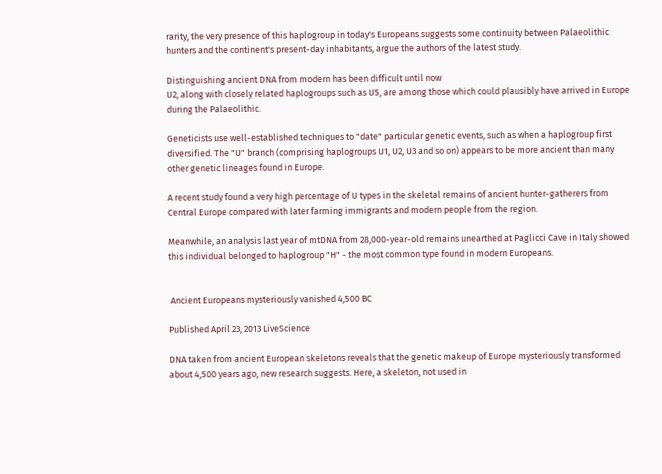rarity, the very presence of this haplogroup in today's Europeans suggests some continuity between Palaeolithic hunters and the continent's present-day inhabitants, argue the authors of the latest study.

Distinguishing ancient DNA from modern has been difficult until now
U2, along with closely related haplogroups such as U5, are among those which could plausibly have arrived in Europe during the Palaeolithic.

Geneticists use well-established techniques to "date" particular genetic events, such as when a haplogroup first diversified. The "U" branch (comprising haplogroups U1, U2, U3 and so on) appears to be more ancient than many other genetic lineages found in Europe.

A recent study found a very high percentage of U types in the skeletal remains of ancient hunter-gatherers from Central Europe compared with later farming immigrants and modern people from the region.

Meanwhile, an analysis last year of mtDNA from 28,000-year-old remains unearthed at Paglicci Cave in Italy showed this individual belonged to haplogroup "H" - the most common type found in modern Europeans.


 Ancient Europeans mysteriously vanished 4,500 BC

Published April 23, 2013 LiveScience

DNA taken from ancient European skeletons reveals that the genetic makeup of Europe mysteriously transformed about 4,500 years ago, new research suggests. Here, a skeleton, not used in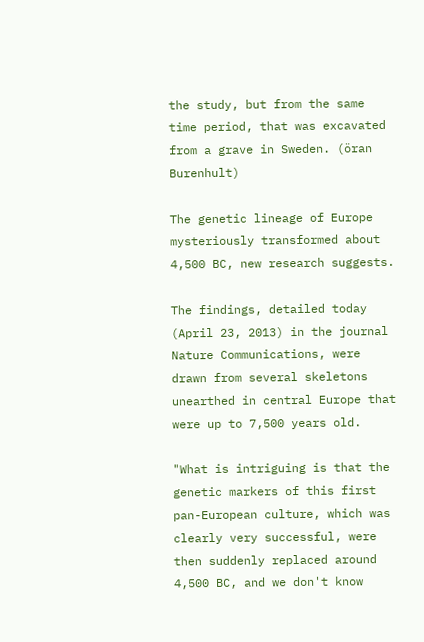the study, but from the same time period, that was excavated from a grave in Sweden. (öran Burenhult)

The genetic lineage of Europe mysteriously transformed about 4,500 BC, new research suggests.

The findings, detailed today (April 23, 2013) in the journal Nature Communications, were drawn from several skeletons unearthed in central Europe that were up to 7,500 years old.

"What is intriguing is that the genetic markers of this first pan-European culture, which was clearly very successful, were then suddenly replaced around 4,500 BC, and we don't know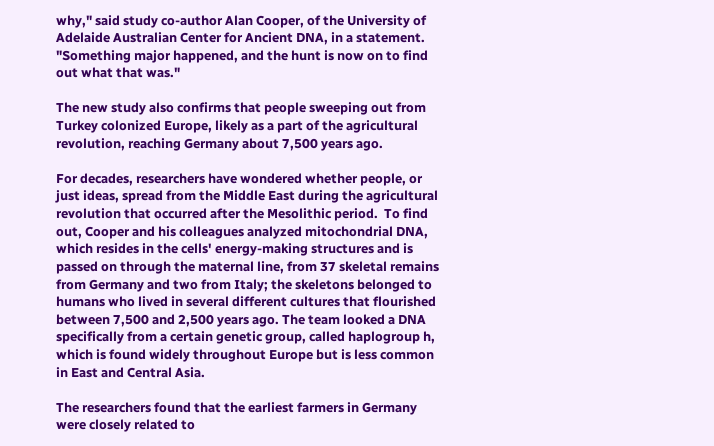why," said study co-author Alan Cooper, of the University of Adelaide Australian Center for Ancient DNA, in a statement. "Something major happened, and the hunt is now on to find out what that was."

The new study also confirms that people sweeping out from Turkey colonized Europe, likely as a part of the agricultural revolution, reaching Germany about 7,500 years ago.

For decades, researchers have wondered whether people, or just ideas, spread from the Middle East during the agricultural revolution that occurred after the Mesolithic period.  To find out, Cooper and his colleagues analyzed mitochondrial DNA, which resides in the cells' energy-making structures and is passed on through the maternal line, from 37 skeletal remains from Germany and two from Italy; the skeletons belonged to humans who lived in several different cultures that flourished between 7,500 and 2,500 years ago. The team looked a DNA specifically from a certain genetic group, called haplogroup h, which is found widely throughout Europe but is less common in East and Central Asia.

The researchers found that the earliest farmers in Germany were closely related to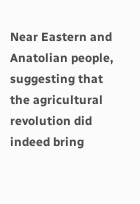Near Eastern and Anatolian people, suggesting that the agricultural revolution did indeed bring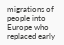migrations of people into Europe who replaced early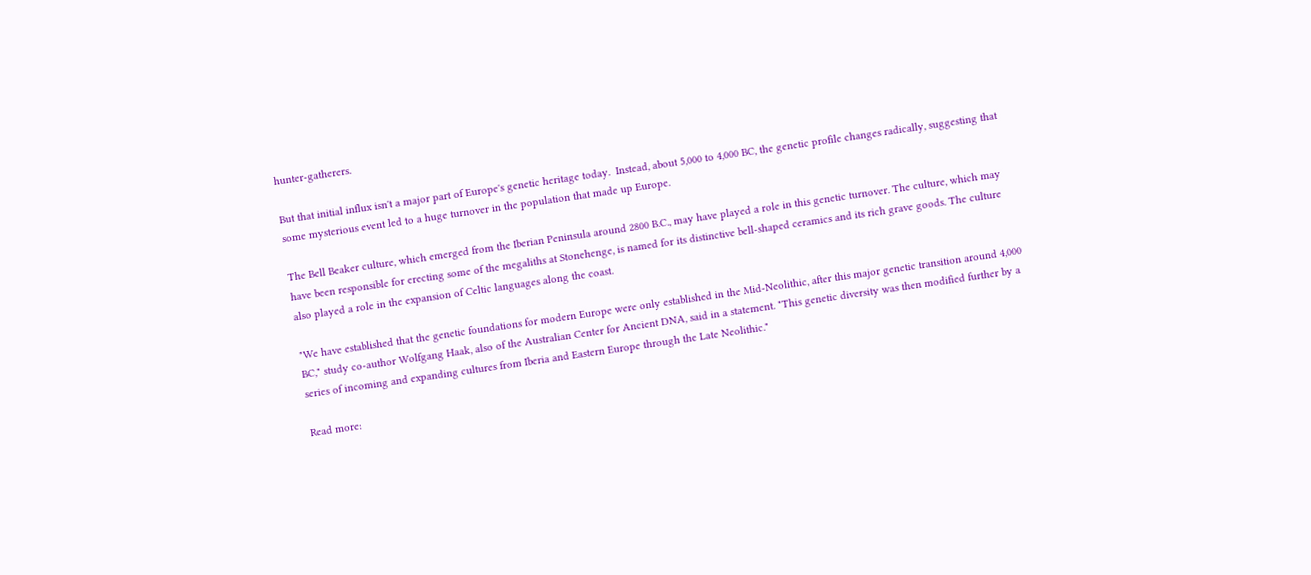hunter-gatherers.

But that initial influx isn't a major part of Europe's genetic heritage today.  Instead, about 5,000 to 4,000 BC, the genetic profile changes radically, suggesting that some mysterious event led to a huge turnover in the population that made up Europe.

The Bell Beaker culture, which emerged from the Iberian Peninsula around 2800 B.C., may have played a role in this genetic turnover. The culture, which may have been responsible for erecting some of the megaliths at Stonehenge, is named for its distinctive bell-shaped ceramics and its rich grave goods. The culture also played a role in the expansion of Celtic languages along the coast.

"We have established that the genetic foundations for modern Europe were only established in the Mid-Neolithic, after this major genetic transition around 4,000 BC," study co-author Wolfgang Haak, also of the Australian Center for Ancient DNA, said in a statement. "This genetic diversity was then modified further by a series of incoming and expanding cultures from Iberia and Eastern Europe through the Late Neolithic."

Read more: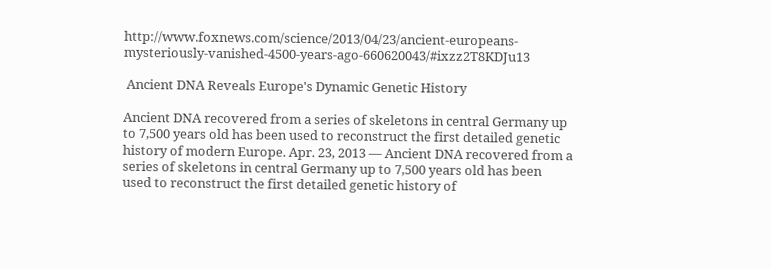http://www.foxnews.com/science/2013/04/23/ancient-europeans-mysteriously-vanished-4500-years-ago-660620043/#ixzz2T8KDJu13

 Ancient DNA Reveals Europe's Dynamic Genetic History

Ancient DNA recovered from a series of skeletons in central Germany up to 7,500 years old has been used to reconstruct the first detailed genetic history of modern Europe. Apr. 23, 2013 — Ancient DNA recovered from a series of skeletons in central Germany up to 7,500 years old has been used to reconstruct the first detailed genetic history of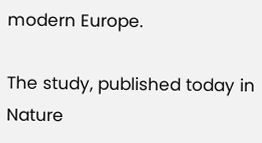modern Europe.

The study, published today in Nature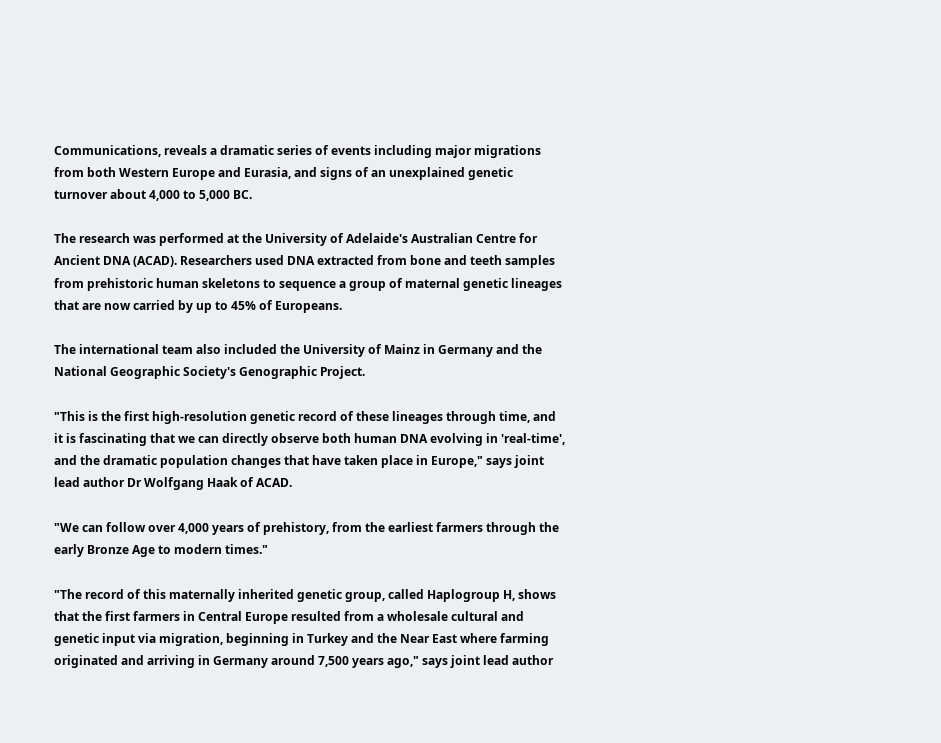Communications, reveals a dramatic series of events including major migrations from both Western Europe and Eurasia, and signs of an unexplained genetic turnover about 4,000 to 5,000 BC.

The research was performed at the University of Adelaide's Australian Centre for Ancient DNA (ACAD). Researchers used DNA extracted from bone and teeth samples from prehistoric human skeletons to sequence a group of maternal genetic lineages that are now carried by up to 45% of Europeans.

The international team also included the University of Mainz in Germany and the National Geographic Society's Genographic Project.

"This is the first high-resolution genetic record of these lineages through time, and it is fascinating that we can directly observe both human DNA evolving in 'real-time', and the dramatic population changes that have taken place in Europe," says joint lead author Dr Wolfgang Haak of ACAD.

"We can follow over 4,000 years of prehistory, from the earliest farmers through the early Bronze Age to modern times."

"The record of this maternally inherited genetic group, called Haplogroup H, shows that the first farmers in Central Europe resulted from a wholesale cultural and genetic input via migration, beginning in Turkey and the Near East where farming originated and arriving in Germany around 7,500 years ago," says joint lead author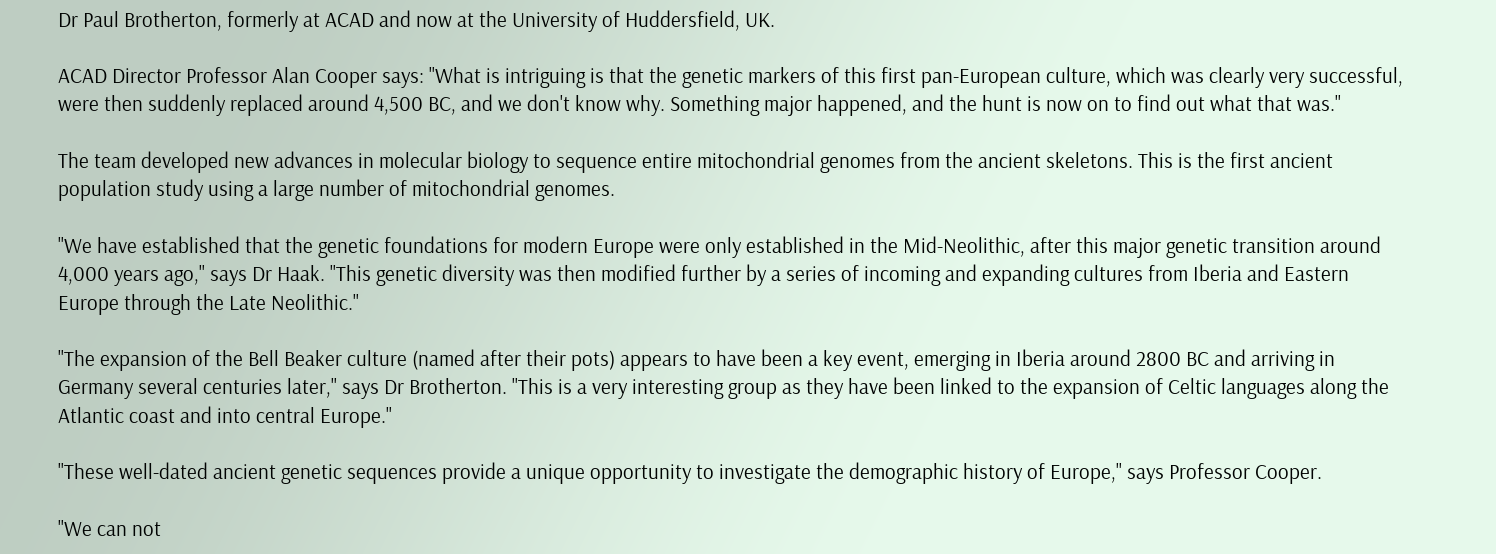Dr Paul Brotherton, formerly at ACAD and now at the University of Huddersfield, UK.

ACAD Director Professor Alan Cooper says: "What is intriguing is that the genetic markers of this first pan-European culture, which was clearly very successful, were then suddenly replaced around 4,500 BC, and we don't know why. Something major happened, and the hunt is now on to find out what that was."

The team developed new advances in molecular biology to sequence entire mitochondrial genomes from the ancient skeletons. This is the first ancient population study using a large number of mitochondrial genomes.

"We have established that the genetic foundations for modern Europe were only established in the Mid-Neolithic, after this major genetic transition around 4,000 years ago," says Dr Haak. "This genetic diversity was then modified further by a series of incoming and expanding cultures from Iberia and Eastern Europe through the Late Neolithic."

"The expansion of the Bell Beaker culture (named after their pots) appears to have been a key event, emerging in Iberia around 2800 BC and arriving in Germany several centuries later," says Dr Brotherton. "This is a very interesting group as they have been linked to the expansion of Celtic languages along the Atlantic coast and into central Europe."

"These well-dated ancient genetic sequences provide a unique opportunity to investigate the demographic history of Europe," says Professor Cooper.

"We can not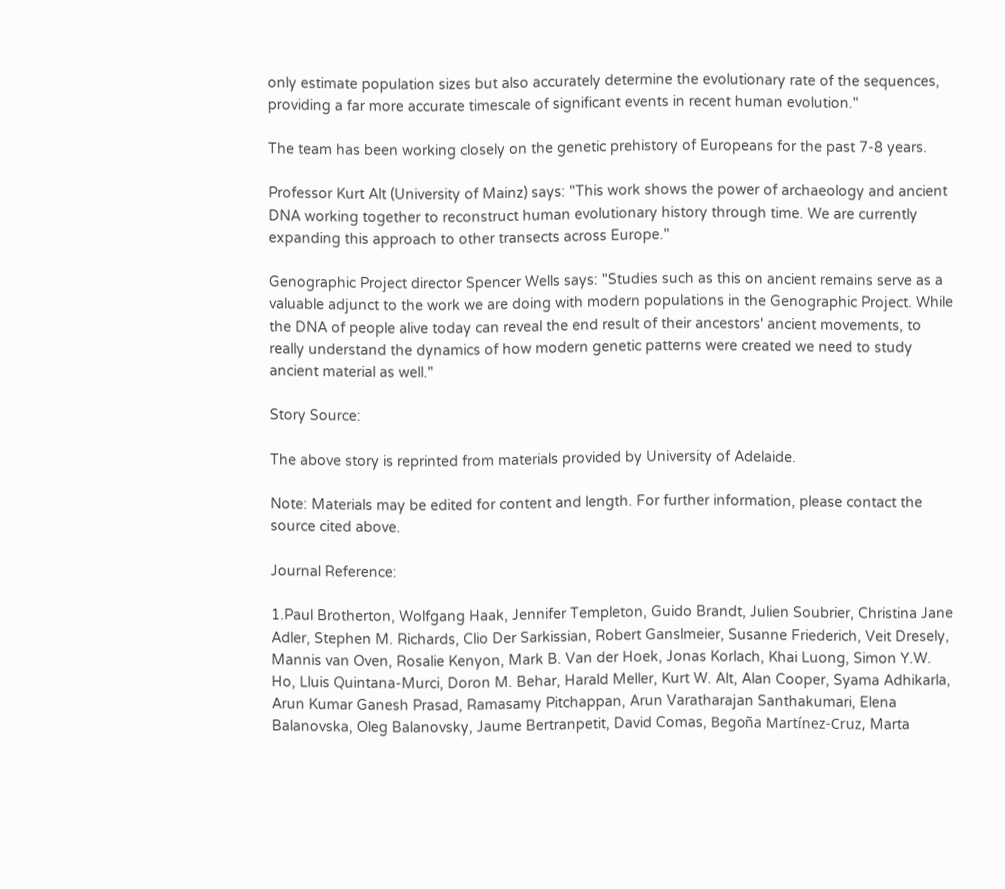only estimate population sizes but also accurately determine the evolutionary rate of the sequences, providing a far more accurate timescale of significant events in recent human evolution."

The team has been working closely on the genetic prehistory of Europeans for the past 7-8 years.

Professor Kurt Alt (University of Mainz) says: "This work shows the power of archaeology and ancient DNA working together to reconstruct human evolutionary history through time. We are currently expanding this approach to other transects across Europe."

Genographic Project director Spencer Wells says: "Studies such as this on ancient remains serve as a valuable adjunct to the work we are doing with modern populations in the Genographic Project. While the DNA of people alive today can reveal the end result of their ancestors' ancient movements, to really understand the dynamics of how modern genetic patterns were created we need to study ancient material as well."

Story Source:

The above story is reprinted from materials provided by University of Adelaide.

Note: Materials may be edited for content and length. For further information, please contact the source cited above.

Journal Reference:

1.Paul Brotherton, Wolfgang Haak, Jennifer Templeton, Guido Brandt, Julien Soubrier, Christina Jane Adler, Stephen M. Richards, Clio Der Sarkissian, Robert Ganslmeier, Susanne Friederich, Veit Dresely, Mannis van Oven, Rosalie Kenyon, Mark B. Van der Hoek, Jonas Korlach, Khai Luong, Simon Y.W. Ho, Lluis Quintana-Murci, Doron M. Behar, Harald Meller, Kurt W. Alt, Alan Cooper, Syama Adhikarla, Arun Kumar Ganesh Prasad, Ramasamy Pitchappan, Arun Varatharajan Santhakumari, Elena Balanovska, Oleg Balanovsky, Jaume Bertranpetit, David Comas, Begoña Martínez-Cruz, Marta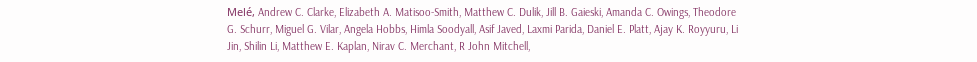Melé, Andrew C. Clarke, Elizabeth A. Matisoo-Smith, Matthew C. Dulik, Jill B. Gaieski, Amanda C. Owings, Theodore G. Schurr, Miguel G. Vilar, Angela Hobbs, Himla Soodyall, Asif Javed, Laxmi Parida, Daniel E. Platt, Ajay K. Royyuru, Li Jin, Shilin Li, Matthew E. Kaplan, Nirav C. Merchant, R John Mitchell,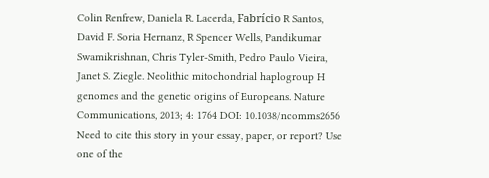Colin Renfrew, Daniela R. Lacerda, Fabrício R Santos, David F. Soria Hernanz, R Spencer Wells, Pandikumar Swamikrishnan, Chris Tyler-Smith, Pedro Paulo Vieira, Janet S. Ziegle. Neolithic mitochondrial haplogroup H genomes and the genetic origins of Europeans. Nature Communications, 2013; 4: 1764 DOI: 10.1038/ncomms2656
Need to cite this story in your essay, paper, or report? Use one of the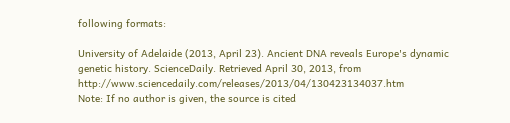following formats:

University of Adelaide (2013, April 23). Ancient DNA reveals Europe's dynamic genetic history. ScienceDaily. Retrieved April 30, 2013, from http://www.sciencedaily.com/releases/2013/04/130423134037.htm
Note: If no author is given, the source is cited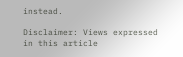instead.

Disclaimer: Views expressed in this article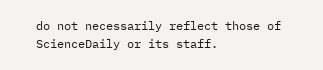do not necessarily reflect those of ScienceDaily or its staff.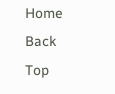Home      Back     Top